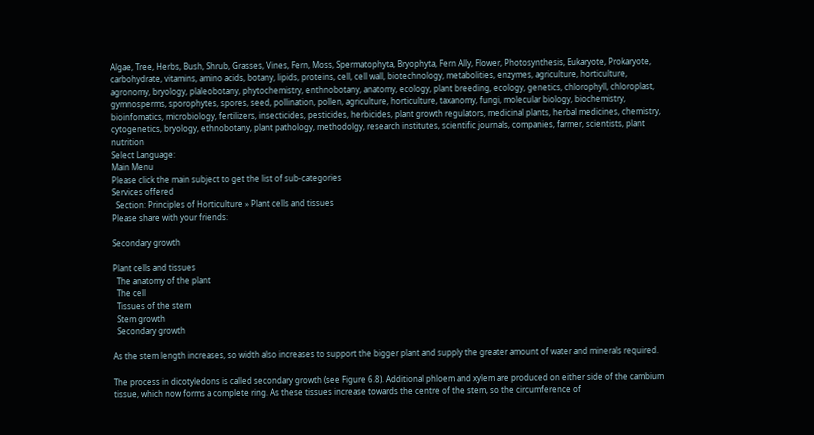Algae, Tree, Herbs, Bush, Shrub, Grasses, Vines, Fern, Moss, Spermatophyta, Bryophyta, Fern Ally, Flower, Photosynthesis, Eukaryote, Prokaryote, carbohydrate, vitamins, amino acids, botany, lipids, proteins, cell, cell wall, biotechnology, metabolities, enzymes, agriculture, horticulture, agronomy, bryology, plaleobotany, phytochemistry, enthnobotany, anatomy, ecology, plant breeding, ecology, genetics, chlorophyll, chloroplast, gymnosperms, sporophytes, spores, seed, pollination, pollen, agriculture, horticulture, taxanomy, fungi, molecular biology, biochemistry, bioinfomatics, microbiology, fertilizers, insecticides, pesticides, herbicides, plant growth regulators, medicinal plants, herbal medicines, chemistry, cytogenetics, bryology, ethnobotany, plant pathology, methodolgy, research institutes, scientific journals, companies, farmer, scientists, plant nutrition
Select Language:
Main Menu
Please click the main subject to get the list of sub-categories
Services offered
  Section: Principles of Horticulture » Plant cells and tissues
Please share with your friends:

Secondary growth

Plant cells and tissues
  The anatomy of the plant
  The cell
  Tissues of the stem
  Stem growth
  Secondary growth

As the stem length increases, so width also increases to support the bigger plant and supply the greater amount of water and minerals required.

The process in dicotyledons is called secondary growth (see Figure 6.8). Additional phloem and xylem are produced on either side of the cambium tissue, which now forms a complete ring. As these tissues increase towards the centre of the stem, so the circumference of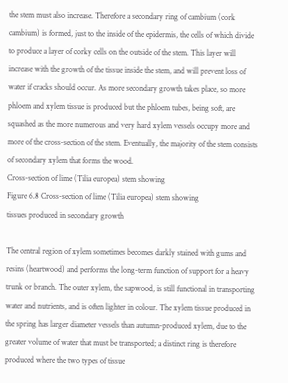the stem must also increase. Therefore a secondary ring of cambium (cork cambium) is formed, just to the inside of the epidermis, the cells of which divide to produce a layer of corky cells on the outside of the stem. This layer will increase with the growth of the tissue inside the stem, and will prevent loss of water if cracks should occur. As more secondary growth takes place, so more phloem and xylem tissue is produced but the phloem tubes, being soft, are squashed as the more numerous and very hard xylem vessels occupy more and more of the cross-section of the stem. Eventually, the majority of the stem consists of secondary xylem that forms the wood.
Cross-section of lime (Tilia europea) stem showing
Figure 6.8 Cross-section of lime (Tilia europea) stem showing
tissues produced in secondary growth

The central region of xylem sometimes becomes darkly stained with gums and resins (heartwood) and performs the long-term function of support for a heavy trunk or branch. The outer xylem, the sapwood, is still functional in transporting water and nutrients, and is often lighter in colour. The xylem tissue produced in the spring has larger diameter vessels than autumn-produced xylem, due to the greater volume of water that must be transported; a distinct ring is therefore produced where the two types of tissue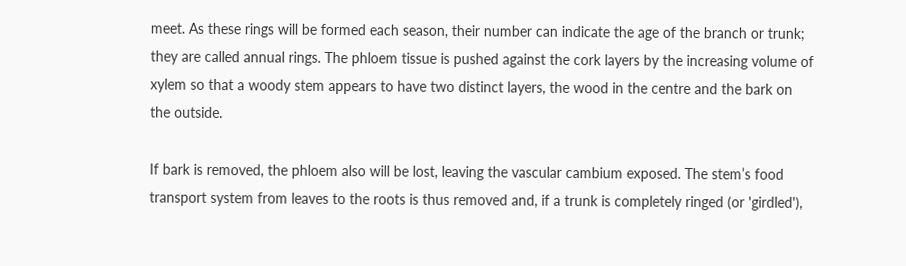meet. As these rings will be formed each season, their number can indicate the age of the branch or trunk; they are called annual rings. The phloem tissue is pushed against the cork layers by the increasing volume of xylem so that a woody stem appears to have two distinct layers, the wood in the centre and the bark on the outside.

If bark is removed, the phloem also will be lost, leaving the vascular cambium exposed. The stem’s food transport system from leaves to the roots is thus removed and, if a trunk is completely ringed (or 'girdled'),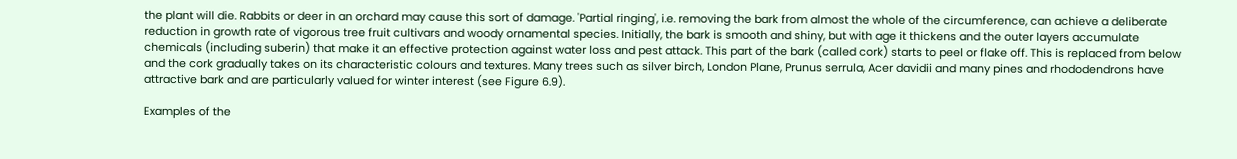the plant will die. Rabbits or deer in an orchard may cause this sort of damage. 'Partial ringing', i.e. removing the bark from almost the whole of the circumference, can achieve a deliberate reduction in growth rate of vigorous tree fruit cultivars and woody ornamental species. Initially, the bark is smooth and shiny, but with age it thickens and the outer layers accumulate chemicals (including suberin) that make it an effective protection against water loss and pest attack. This part of the bark (called cork) starts to peel or flake off. This is replaced from below and the cork gradually takes on its characteristic colours and textures. Many trees such as silver birch, London Plane, Prunus serrula, Acer davidii and many pines and rhododendrons have attractive bark and are particularly valued for winter interest (see Figure 6.9).

Examples of the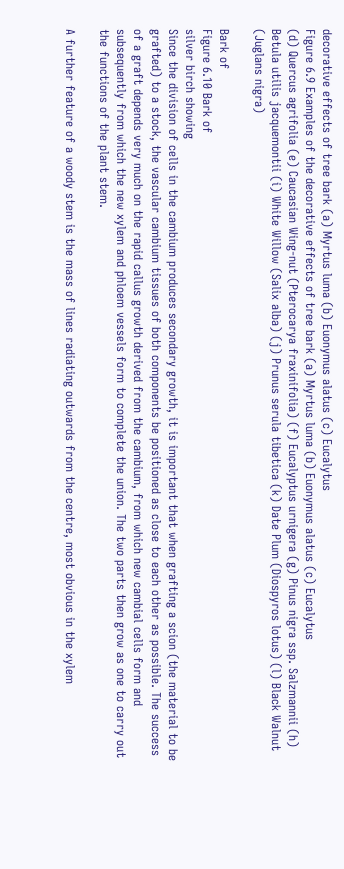decorative effects of tree bark (a) Myrtus luma (b) Euonymus alatus (c) Eucalytus
Figure 6.9 Examples of the decorative effects of tree bark (a) Myrtus luma (b) Euonymus alatus (c) Eucalytus
(d) Quercus agrifolia (e) Caucasian Wing-nut (Pterocarya fraxinifolia) (f) Eucalyptus urnigera (g) Pinus nigra ssp. Salzmannii (h) Betula utilis jacquemontii (i) White Willow (Salix alba) (j) Prunus serula tibetica (k) Date Plum (Diospyros lotus) (l) Black Walnut (Juglans nigra)

Bark of
Figure 6.10 Bark of
silver birch showing
Since the division of cells in the cambium produces secondary growth, it is important that when grafting a scion (the material to be grafted) to a stock, the vascular cambium tissues of both components be positioned as close to each other as possible. The success of a graft depends very much on the rapid callus growth derived from the cambium, from which new cambial cells form and subsequently from which the new xylem and phloem vessels form to complete the union. The two parts then grow as one to carry out the functions of the plant stem.

A further feature of a woody stem is the mass of lines radiating outwards from the centre, most obvious in the xylem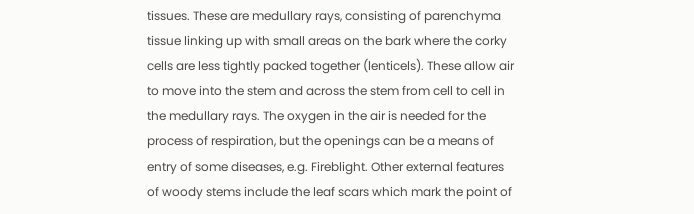tissues. These are medullary rays, consisting of parenchyma tissue linking up with small areas on the bark where the corky cells are less tightly packed together (lenticels). These allow air to move into the stem and across the stem from cell to cell in the medullary rays. The oxygen in the air is needed for the process of respiration, but the openings can be a means of entry of some diseases, e.g. Fireblight. Other external features of woody stems include the leaf scars which mark the point of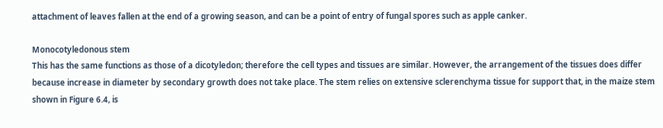attachment of leaves fallen at the end of a growing season, and can be a point of entry of fungal spores such as apple canker.

Monocotyledonous stem
This has the same functions as those of a dicotyledon; therefore the cell types and tissues are similar. However, the arrangement of the tissues does differ because increase in diameter by secondary growth does not take place. The stem relies on extensive sclerenchyma tissue for support that, in the maize stem shown in Figure 6.4, is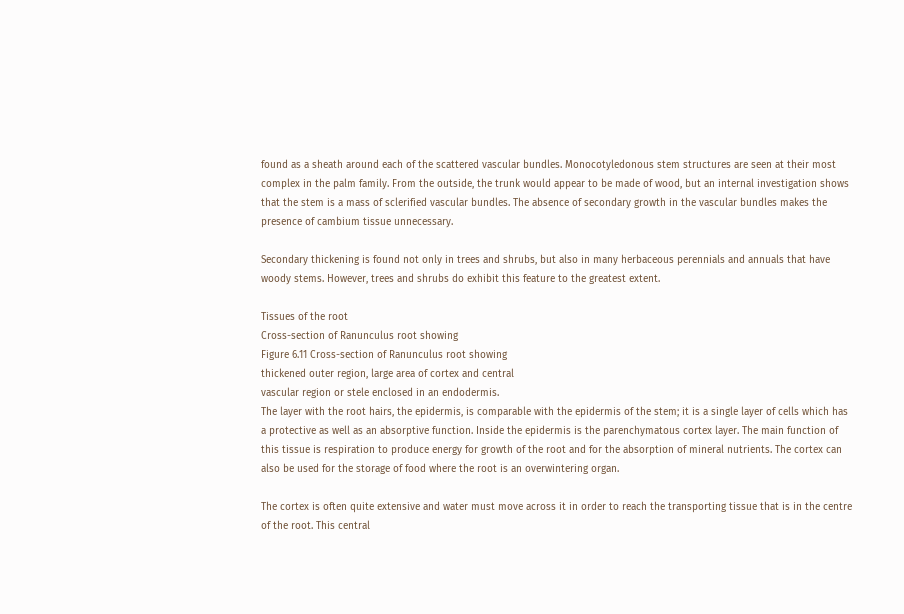found as a sheath around each of the scattered vascular bundles. Monocotyledonous stem structures are seen at their most complex in the palm family. From the outside, the trunk would appear to be made of wood, but an internal investigation shows that the stem is a mass of sclerified vascular bundles. The absence of secondary growth in the vascular bundles makes the presence of cambium tissue unnecessary.

Secondary thickening is found not only in trees and shrubs, but also in many herbaceous perennials and annuals that have woody stems. However, trees and shrubs do exhibit this feature to the greatest extent.

Tissues of the root
Cross-section of Ranunculus root showing
Figure 6.11 Cross-section of Ranunculus root showing
thickened outer region, large area of cortex and central
vascular region or stele enclosed in an endodermis.
The layer with the root hairs, the epidermis, is comparable with the epidermis of the stem; it is a single layer of cells which has a protective as well as an absorptive function. Inside the epidermis is the parenchymatous cortex layer. The main function of this tissue is respiration to produce energy for growth of the root and for the absorption of mineral nutrients. The cortex can also be used for the storage of food where the root is an overwintering organ.

The cortex is often quite extensive and water must move across it in order to reach the transporting tissue that is in the centre of the root. This central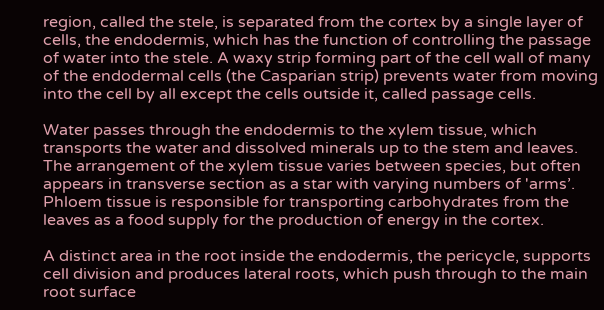region, called the stele, is separated from the cortex by a single layer of cells, the endodermis, which has the function of controlling the passage of water into the stele. A waxy strip forming part of the cell wall of many of the endodermal cells (the Casparian strip) prevents water from moving into the cell by all except the cells outside it, called passage cells.

Water passes through the endodermis to the xylem tissue, which transports the water and dissolved minerals up to the stem and leaves. The arrangement of the xylem tissue varies between species, but often appears in transverse section as a star with varying numbers of 'arms’. Phloem tissue is responsible for transporting carbohydrates from the leaves as a food supply for the production of energy in the cortex.

A distinct area in the root inside the endodermis, the pericycle, supports cell division and produces lateral roots, which push through to the main root surface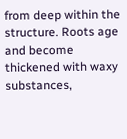from deep within the structure. Roots age and become thickened with waxy substances,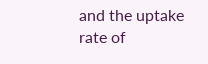and the uptake rate of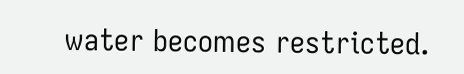water becomes restricted.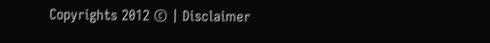Copyrights 2012 © | Disclaimer